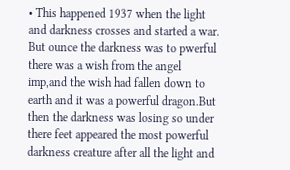• This happened 1937 when the light and darkness crosses and started a war. But ounce the darkness was to pwerful there was a wish from the angel imp,and the wish had fallen down to earth and it was a powerful dragon.But then the darkness was losing so under there feet appeared the most powerful darkness creature after all the light and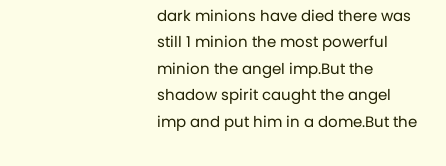dark minions have died there was still 1 minion the most powerful minion the angel imp.But the shadow spirit caught the angel imp and put him in a dome.But the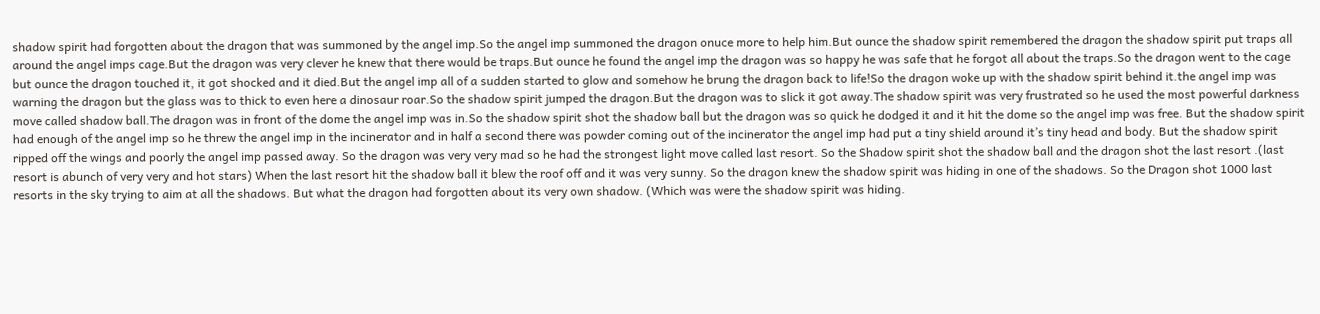shadow spirit had forgotten about the dragon that was summoned by the angel imp.So the angel imp summoned the dragon onuce more to help him.But ounce the shadow spirit remembered the dragon the shadow spirit put traps all around the angel imps cage.But the dragon was very clever he knew that there would be traps.But ounce he found the angel imp the dragon was so happy he was safe that he forgot all about the traps.So the dragon went to the cage but ounce the dragon touched it, it got shocked and it died.But the angel imp all of a sudden started to glow and somehow he brung the dragon back to life!So the dragon woke up with the shadow spirit behind it.the angel imp was warning the dragon but the glass was to thick to even here a dinosaur roar.So the shadow spirit jumped the dragon.But the dragon was to slick it got away.The shadow spirit was very frustrated so he used the most powerful darkness move called shadow ball.The dragon was in front of the dome the angel imp was in.So the shadow spirit shot the shadow ball but the dragon was so quick he dodged it and it hit the dome so the angel imp was free. But the shadow spirit had enough of the angel imp so he threw the angel imp in the incinerator and in half a second there was powder coming out of the incinerator the angel imp had put a tiny shield around it’s tiny head and body. But the shadow spirit ripped off the wings and poorly the angel imp passed away. So the dragon was very very mad so he had the strongest light move called last resort. So the Shadow spirit shot the shadow ball and the dragon shot the last resort .(last resort is abunch of very very and hot stars) When the last resort hit the shadow ball it blew the roof off and it was very sunny. So the dragon knew the shadow spirit was hiding in one of the shadows. So the Dragon shot 1000 last resorts in the sky trying to aim at all the shadows. But what the dragon had forgotten about its very own shadow. (Which was were the shadow spirit was hiding.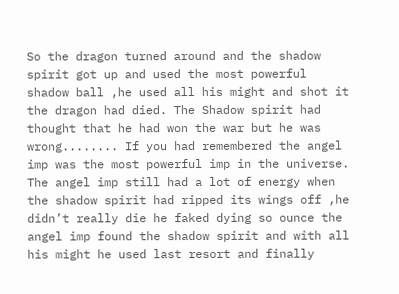So the dragon turned around and the shadow spirit got up and used the most powerful shadow ball ,he used all his might and shot it the dragon had died. The Shadow spirit had thought that he had won the war but he was wrong........ If you had remembered the angel imp was the most powerful imp in the universe. The angel imp still had a lot of energy when the shadow spirit had ripped its wings off ,he didn’t really die he faked dying so ounce the angel imp found the shadow spirit and with all his might he used last resort and finally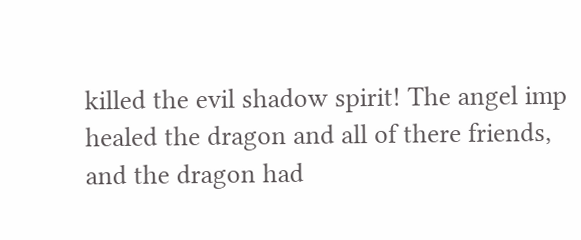killed the evil shadow spirit! The angel imp healed the dragon and all of there friends, and the dragon had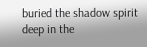buried the shadow spirit deep in the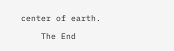center of earth.

    The End